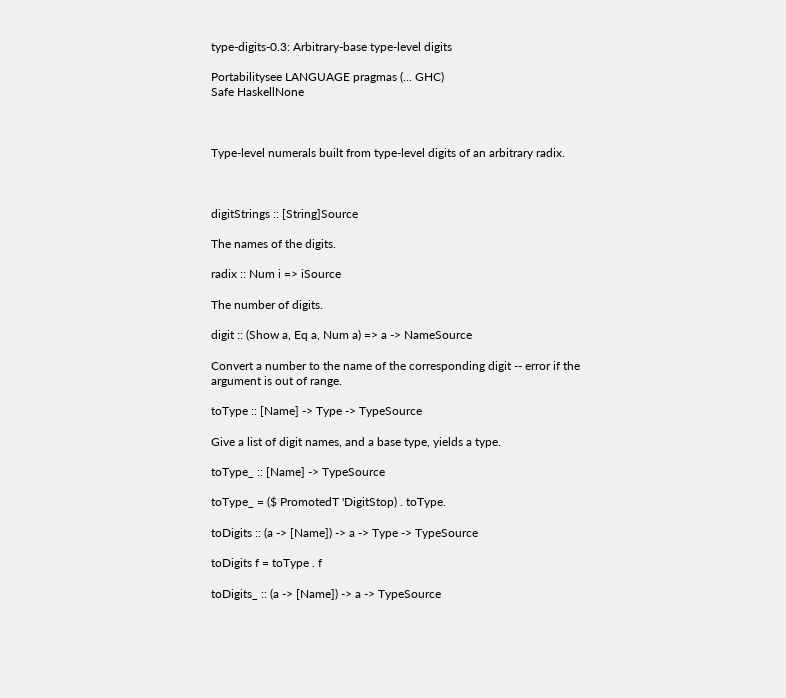type-digits-0.3: Arbitrary-base type-level digits

Portabilitysee LANGUAGE pragmas (... GHC)
Safe HaskellNone



Type-level numerals built from type-level digits of an arbitrary radix.



digitStrings :: [String]Source

The names of the digits.

radix :: Num i => iSource

The number of digits.

digit :: (Show a, Eq a, Num a) => a -> NameSource

Convert a number to the name of the corresponding digit -- error if the argument is out of range.

toType :: [Name] -> Type -> TypeSource

Give a list of digit names, and a base type, yields a type.

toType_ :: [Name] -> TypeSource

toType_ = ($ PromotedT 'DigitStop) . toType.

toDigits :: (a -> [Name]) -> a -> Type -> TypeSource

toDigits f = toType . f

toDigits_ :: (a -> [Name]) -> a -> TypeSource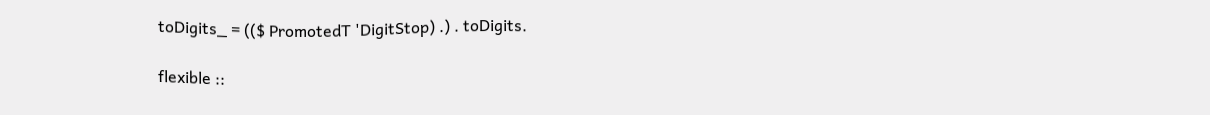toDigits_ = (($ PromotedT 'DigitStop) .) . toDigits.

flexible ::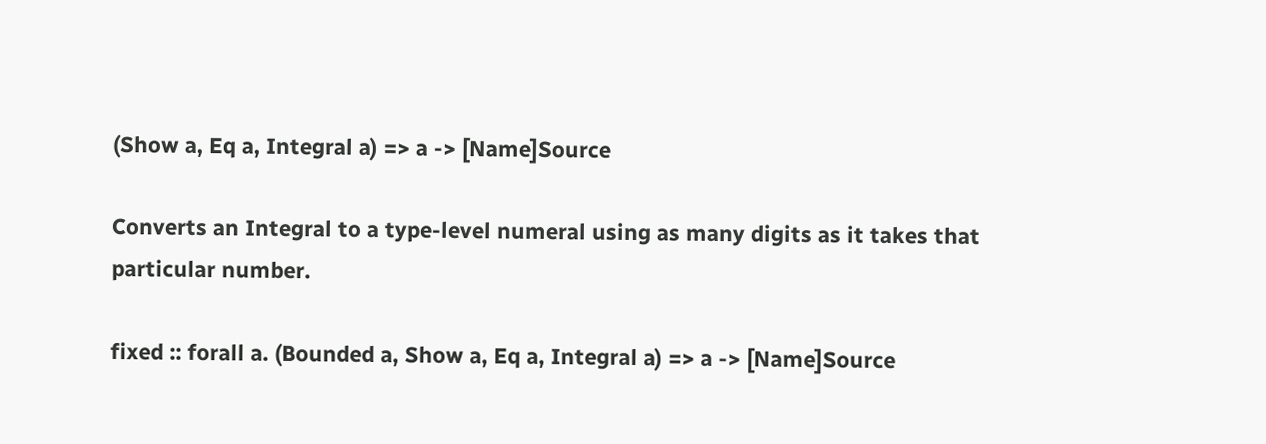(Show a, Eq a, Integral a) => a -> [Name]Source

Converts an Integral to a type-level numeral using as many digits as it takes that particular number.

fixed :: forall a. (Bounded a, Show a, Eq a, Integral a) => a -> [Name]Source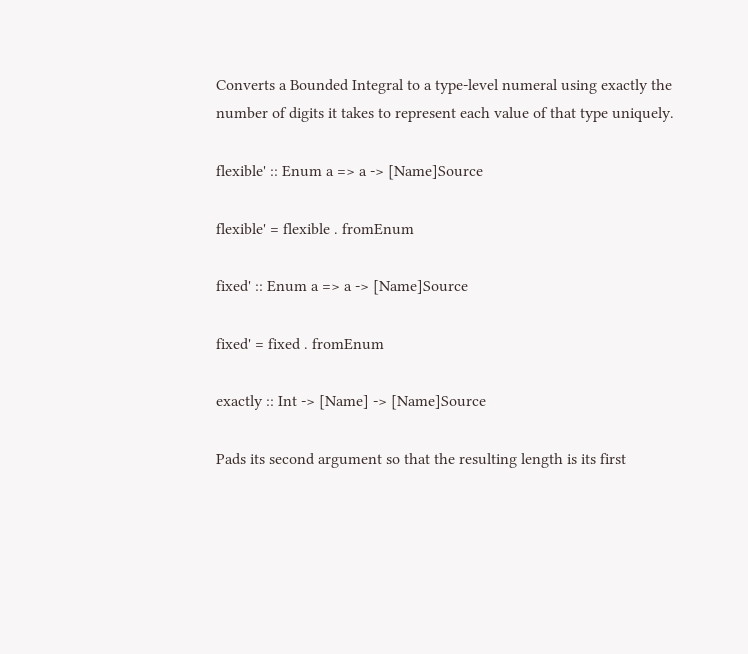Converts a Bounded Integral to a type-level numeral using exactly the number of digits it takes to represent each value of that type uniquely.

flexible' :: Enum a => a -> [Name]Source

flexible' = flexible . fromEnum

fixed' :: Enum a => a -> [Name]Source

fixed' = fixed . fromEnum

exactly :: Int -> [Name] -> [Name]Source

Pads its second argument so that the resulting length is its first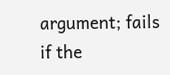argument; fails if the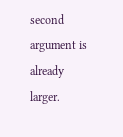second argument is already larger.